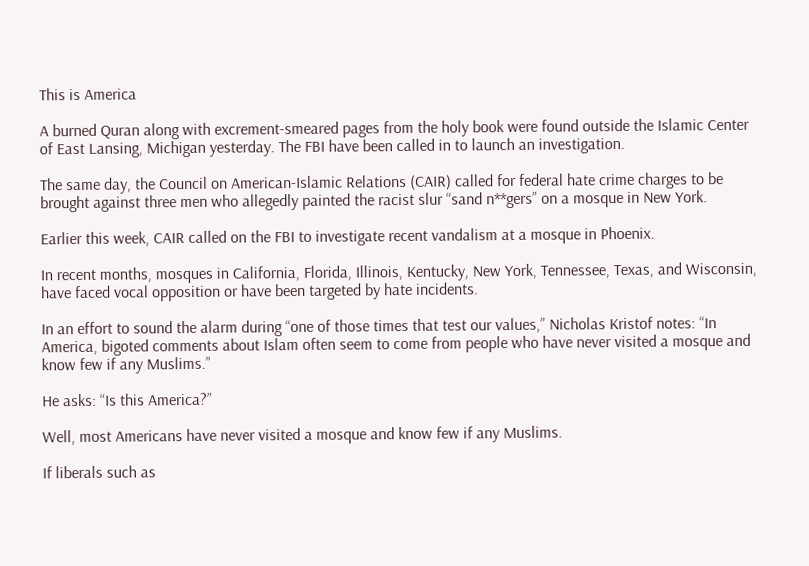This is America

A burned Quran along with excrement-smeared pages from the holy book were found outside the Islamic Center of East Lansing, Michigan yesterday. The FBI have been called in to launch an investigation.

The same day, the Council on American-Islamic Relations (CAIR) called for federal hate crime charges to be brought against three men who allegedly painted the racist slur “sand n**gers” on a mosque in New York.

Earlier this week, CAIR called on the FBI to investigate recent vandalism at a mosque in Phoenix.

In recent months, mosques in California, Florida, Illinois, Kentucky, New York, Tennessee, Texas, and Wisconsin, have faced vocal opposition or have been targeted by hate incidents.

In an effort to sound the alarm during “one of those times that test our values,” Nicholas Kristof notes: “In America, bigoted comments about Islam often seem to come from people who have never visited a mosque and know few if any Muslims.”

He asks: “Is this America?”

Well, most Americans have never visited a mosque and know few if any Muslims.

If liberals such as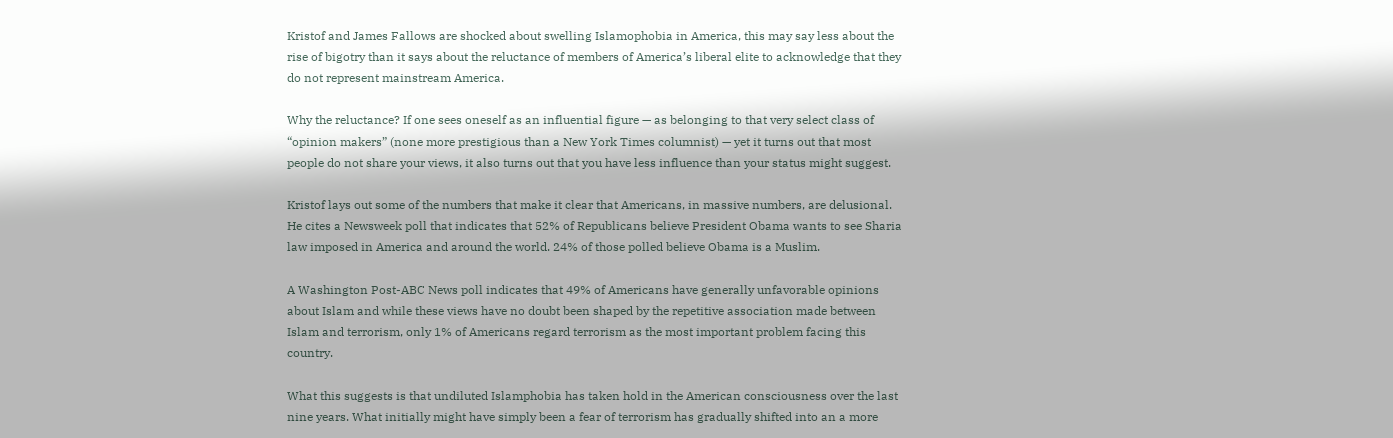Kristof and James Fallows are shocked about swelling Islamophobia in America, this may say less about the rise of bigotry than it says about the reluctance of members of America’s liberal elite to acknowledge that they do not represent mainstream America.

Why the reluctance? If one sees oneself as an influential figure — as belonging to that very select class of “opinion makers” (none more prestigious than a New York Times columnist) — yet it turns out that most people do not share your views, it also turns out that you have less influence than your status might suggest.

Kristof lays out some of the numbers that make it clear that Americans, in massive numbers, are delusional. He cites a Newsweek poll that indicates that 52% of Republicans believe President Obama wants to see Sharia law imposed in America and around the world. 24% of those polled believe Obama is a Muslim.

A Washington Post-ABC News poll indicates that 49% of Americans have generally unfavorable opinions about Islam and while these views have no doubt been shaped by the repetitive association made between Islam and terrorism, only 1% of Americans regard terrorism as the most important problem facing this country.

What this suggests is that undiluted Islamphobia has taken hold in the American consciousness over the last nine years. What initially might have simply been a fear of terrorism has gradually shifted into an a more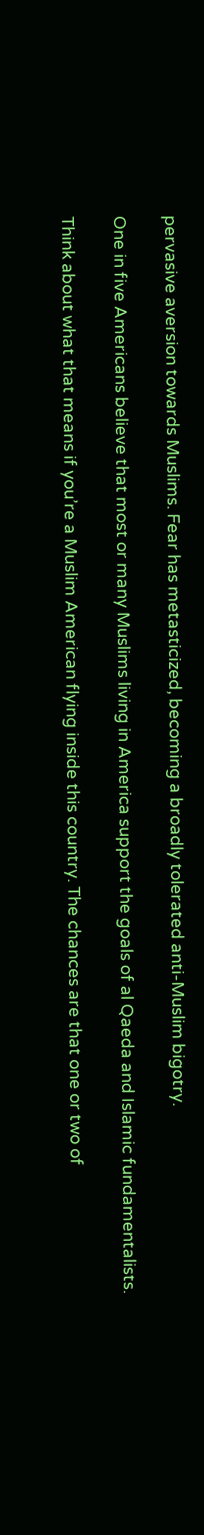pervasive aversion towards Muslims. Fear has metasticized, becoming a broadly tolerated anti-Muslim bigotry.

One in five Americans believe that most or many Muslims living in America support the goals of al Qaeda and Islamic fundamentalists.

Think about what that means if you’re a Muslim American flying inside this country. The chances are that one or two of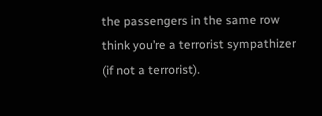the passengers in the same row think you’re a terrorist sympathizer (if not a terrorist).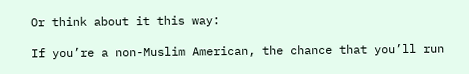Or think about it this way:

If you’re a non-Muslim American, the chance that you’ll run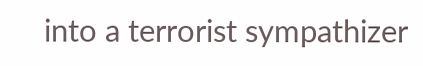into a terrorist sympathizer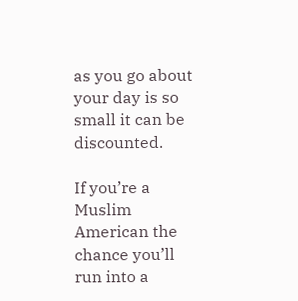as you go about your day is so small it can be discounted.

If you’re a Muslim American the chance you’ll run into a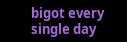bigot every single day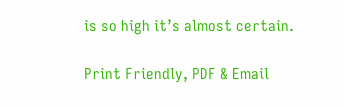is so high it’s almost certain.

Print Friendly, PDF & Email